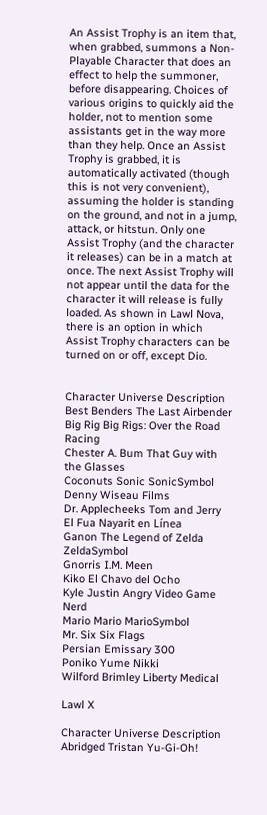An Assist Trophy is an item that, when grabbed, summons a Non-Playable Character that does an effect to help the summoner, before disappearing. Choices of various origins to quickly aid the holder, not to mention some assistants get in the way more than they help. Once an Assist Trophy is grabbed, it is automatically activated (though this is not very convenient), assuming the holder is standing on the ground, and not in a jump, attack, or hitstun. Only one Assist Trophy (and the character it releases) can be in a match at once. The next Assist Trophy will not appear until the data for the character it will release is fully loaded. As shown in Lawl Nova, there is an option in which Assist Trophy characters can be turned on or off, except Dio.


Character Universe Description
Best Benders The Last Airbender
Big Rig Big Rigs: Over the Road Racing
Chester A. Bum That Guy with the Glasses
Coconuts Sonic SonicSymbol
Denny Wiseau Films
Dr. Applecheeks Tom and Jerry
El Fua Nayarit en Línea
Ganon The Legend of Zelda ZeldaSymbol
Gnorris I.M. Meen
Kiko El Chavo del Ocho
Kyle Justin Angry Video Game Nerd
Mario Mario MarioSymbol
Mr. Six Six Flags
Persian Emissary 300
Poniko Yume Nikki
Wilford Brimley Liberty Medical

Lawl X

Character Universe Description
Abridged Tristan Yu-Gi-Oh!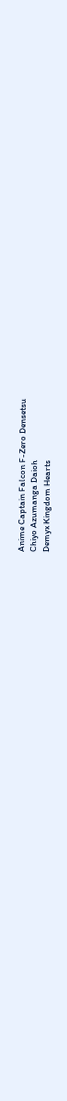Anime Captain Falcon F-Zero Densetsu
Chiyo Azumanga Daioh
Demyx Kingdom Hearts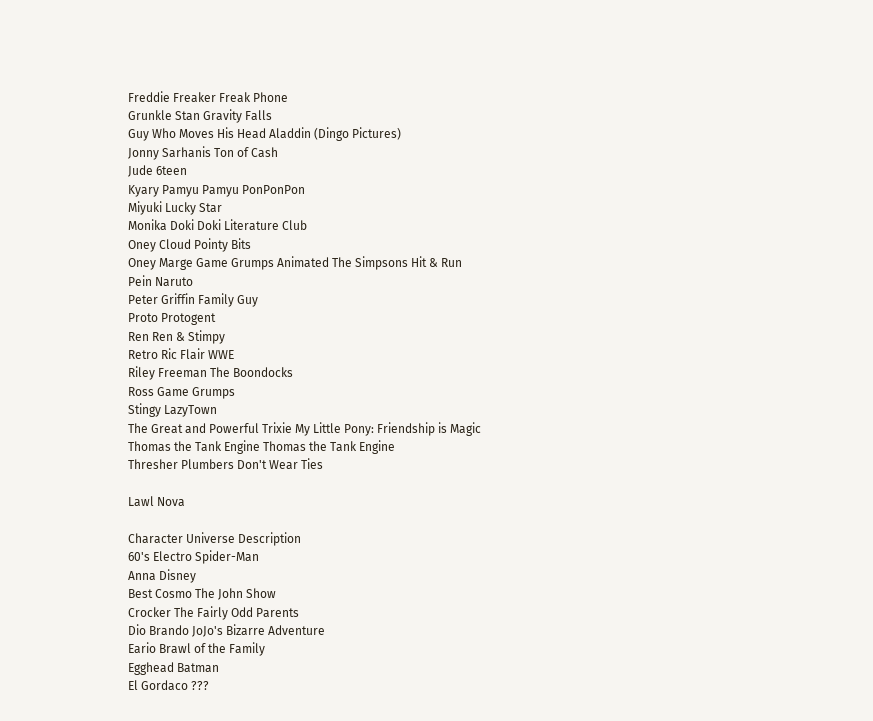Freddie Freaker Freak Phone
Grunkle Stan Gravity Falls
Guy Who Moves His Head Aladdin (Dingo Pictures)
Jonny Sarhanis Ton of Cash
Jude 6teen
Kyary Pamyu Pamyu PonPonPon
Miyuki Lucky Star
Monika Doki Doki Literature Club
Oney Cloud Pointy Bits
Oney Marge Game Grumps Animated The Simpsons Hit & Run
Pein Naruto
Peter Griffin Family Guy
Proto Protogent
Ren Ren & Stimpy
Retro Ric Flair WWE
Riley Freeman The Boondocks
Ross Game Grumps
Stingy LazyTown
The Great and Powerful Trixie My Little Pony: Friendship is Magic
Thomas the Tank Engine Thomas the Tank Engine
Thresher Plumbers Don't Wear Ties

Lawl Nova

Character Universe Description
60's Electro Spider-Man
Anna Disney
Best Cosmo The John Show
Crocker The Fairly Odd Parents
Dio Brando JoJo's Bizarre Adventure
Eario Brawl of the Family
Egghead Batman
El Gordaco ???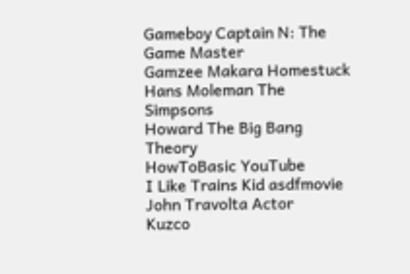Gameboy Captain N: The Game Master
Gamzee Makara Homestuck
Hans Moleman The Simpsons
Howard The Big Bang Theory
HowToBasic YouTube
I Like Trains Kid asdfmovie
John Travolta Actor
Kuzco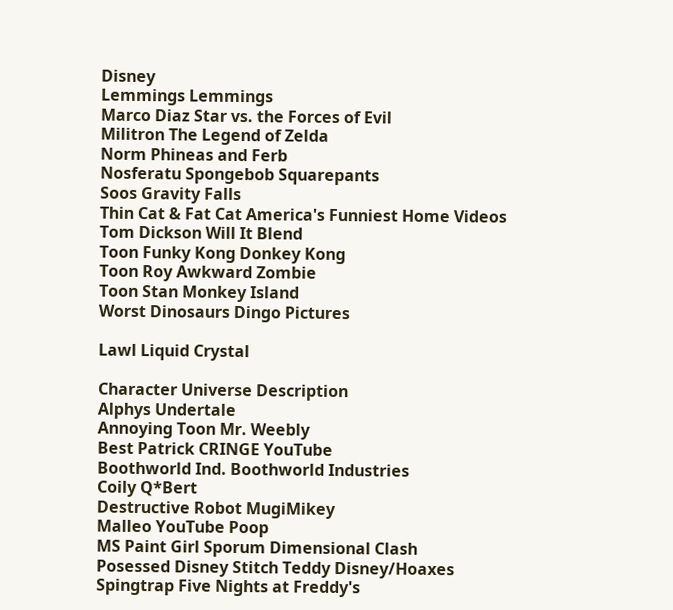Disney
Lemmings Lemmings
Marco Diaz Star vs. the Forces of Evil
Militron The Legend of Zelda
Norm Phineas and Ferb
Nosferatu Spongebob Squarepants
Soos Gravity Falls
Thin Cat & Fat Cat America's Funniest Home Videos
Tom Dickson Will It Blend
Toon Funky Kong Donkey Kong
Toon Roy Awkward Zombie
Toon Stan Monkey Island
Worst Dinosaurs Dingo Pictures

Lawl Liquid Crystal

Character Universe Description
Alphys Undertale
Annoying Toon Mr. Weebly
Best Patrick CRINGE YouTube
Boothworld Ind. Boothworld Industries
Coily Q*Bert
Destructive Robot MugiMikey
Malleo YouTube Poop
MS Paint Girl Sporum Dimensional Clash
Posessed Disney Stitch Teddy Disney/Hoaxes
Spingtrap Five Nights at Freddy's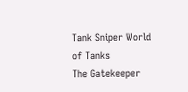Tank Sniper World of Tanks
The Gatekeeper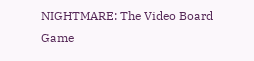NIGHTMARE: The Video Board Game